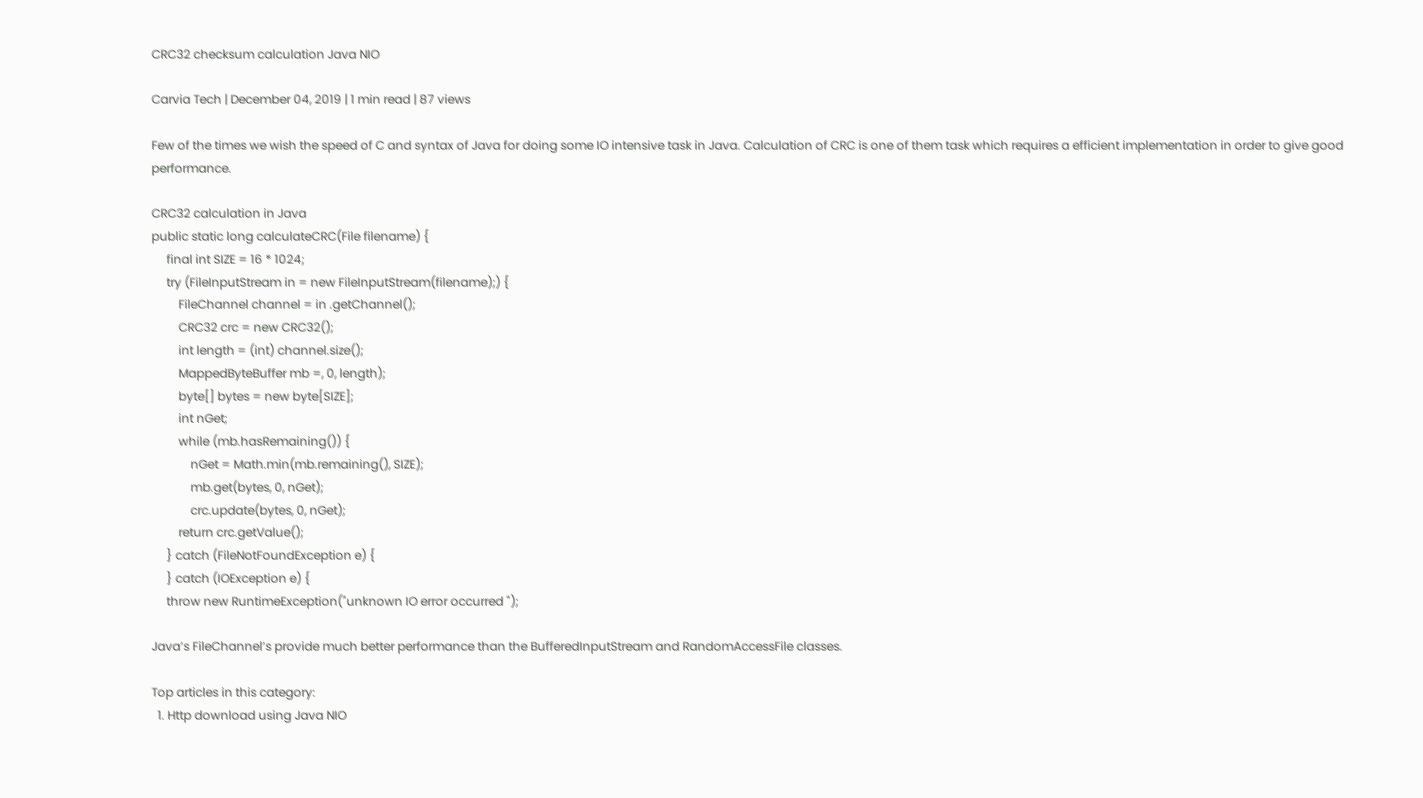CRC32 checksum calculation Java NIO

Carvia Tech | December 04, 2019 | 1 min read | 87 views

Few of the times we wish the speed of C and syntax of Java for doing some IO intensive task in Java. Calculation of CRC is one of them task which requires a efficient implementation in order to give good performance.

CRC32 calculation in Java
public static long calculateCRC(File filename) {
     final int SIZE = 16 * 1024;
     try (FileInputStream in = new FileInputStream(filename);) {
         FileChannel channel = in .getChannel();
         CRC32 crc = new CRC32();
         int length = (int) channel.size();
         MappedByteBuffer mb =, 0, length);
         byte[] bytes = new byte[SIZE];
         int nGet;
         while (mb.hasRemaining()) {
             nGet = Math.min(mb.remaining(), SIZE);
             mb.get(bytes, 0, nGet);
             crc.update(bytes, 0, nGet);
         return crc.getValue();
     } catch (FileNotFoundException e) {
     } catch (IOException e) {
     throw new RuntimeException("unknown IO error occurred ");

Java’s FileChannel’s provide much better performance than the BufferedInputStream and RandomAccessFile classes.

Top articles in this category:
  1. Http download using Java NIO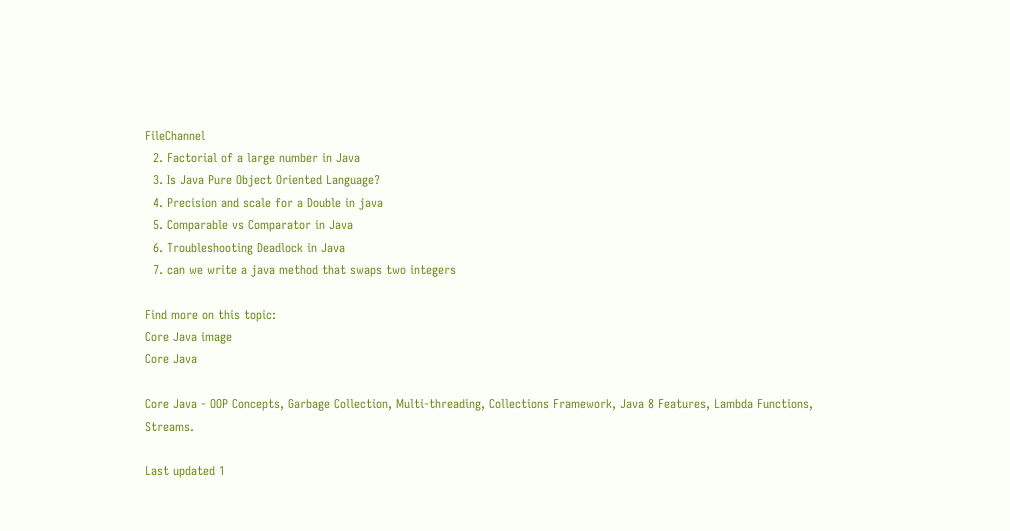FileChannel
  2. Factorial of a large number in Java
  3. Is Java Pure Object Oriented Language?
  4. Precision and scale for a Double in java
  5. Comparable vs Comparator in Java
  6. Troubleshooting Deadlock in Java
  7. can we write a java method that swaps two integers

Find more on this topic:
Core Java image
Core Java

Core Java - OOP Concepts, Garbage Collection, Multi-threading, Collections Framework, Java 8 Features, Lambda Functions, Streams.

Last updated 1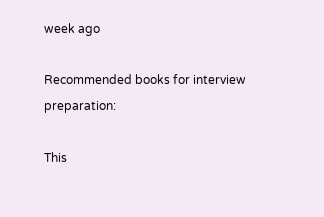week ago

Recommended books for interview preparation:

This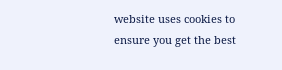website uses cookies to ensure you get the best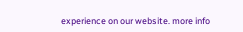experience on our website. more info